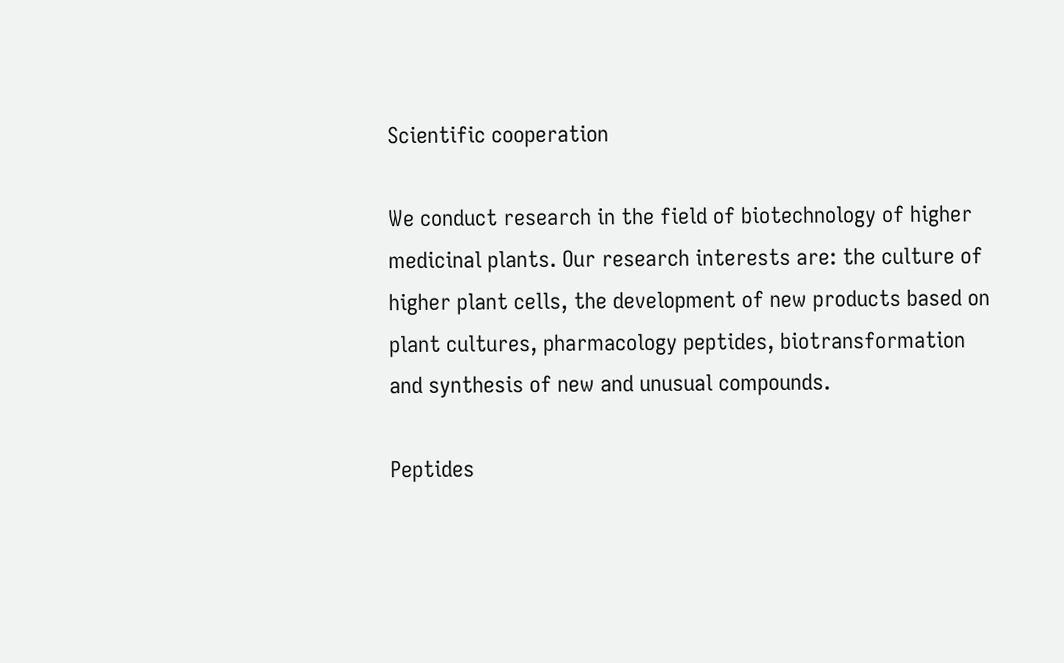Scientific cooperation

We conduct research in the field of biotechnology of higher medicinal plants. Our research interests are: the culture of higher plant cells, the development of new products based on plant cultures, pharmacology peptides, biotransformation and synthesis of new and unusual compounds.

Peptides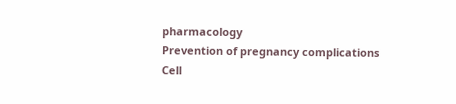pharmacology
Prevention of pregnancy complications
Cell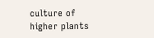culture of higher plants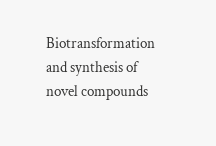Biotransformation and synthesis of novel compounds